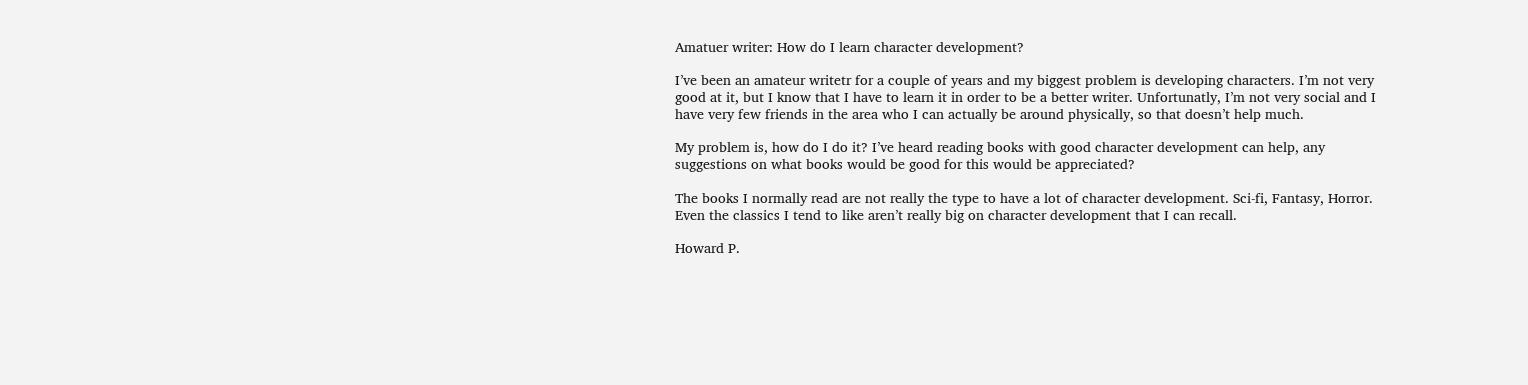Amatuer writer: How do I learn character development?

I’ve been an amateur writetr for a couple of years and my biggest problem is developing characters. I’m not very good at it, but I know that I have to learn it in order to be a better writer. Unfortunatly, I’m not very social and I have very few friends in the area who I can actually be around physically, so that doesn’t help much.

My problem is, how do I do it? I’ve heard reading books with good character development can help, any suggestions on what books would be good for this would be appreciated?

The books I normally read are not really the type to have a lot of character development. Sci-fi, Fantasy, Horror. Even the classics I tend to like aren’t really big on character development that I can recall.

Howard P.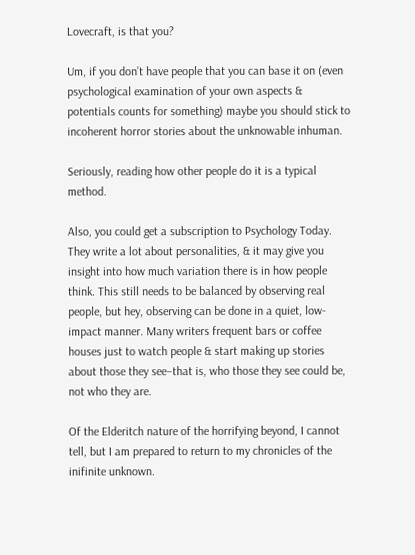Lovecraft, is that you?

Um, if you don’t have people that you can base it on (even psychological examination of your own aspects & potentials counts for something) maybe you should stick to incoherent horror stories about the unknowable inhuman.

Seriously, reading how other people do it is a typical method.

Also, you could get a subscription to Psychology Today. They write a lot about personalities, & it may give you insight into how much variation there is in how people think. This still needs to be balanced by observing real people, but hey, observing can be done in a quiet, low-impact manner. Many writers frequent bars or coffee houses just to watch people & start making up stories about those they see–that is, who those they see could be, not who they are.

Of the Elderitch nature of the horrifying beyond, I cannot tell, but I am prepared to return to my chronicles of the inifinite unknown.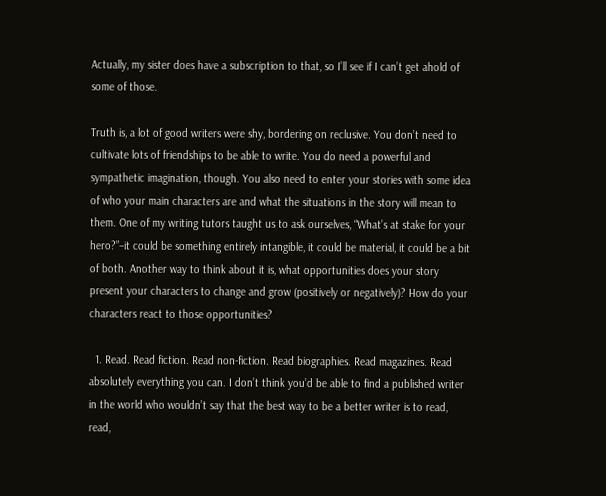Actually, my sister does have a subscription to that, so I’ll see if I can’t get ahold of some of those.

Truth is, a lot of good writers were shy, bordering on reclusive. You don’t need to cultivate lots of friendships to be able to write. You do need a powerful and sympathetic imagination, though. You also need to enter your stories with some idea of who your main characters are and what the situations in the story will mean to them. One of my writing tutors taught us to ask ourselves, “What’s at stake for your hero?”–it could be something entirely intangible, it could be material, it could be a bit of both. Another way to think about it is, what opportunities does your story present your characters to change and grow (positively or negatively)? How do your characters react to those opportunities?

  1. Read. Read fiction. Read non-fiction. Read biographies. Read magazines. Read absolutely everything you can. I don’t think you’d be able to find a published writer in the world who wouldn’t say that the best way to be a better writer is to read, read,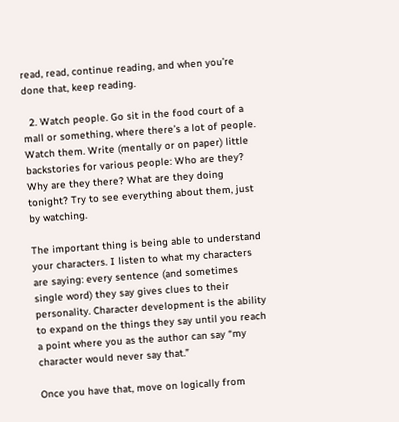read, read, continue reading, and when you’re done that, keep reading.

  2. Watch people. Go sit in the food court of a mall or something, where there’s a lot of people. Watch them. Write (mentally or on paper) little backstories for various people: Who are they? Why are they there? What are they doing tonight? Try to see everything about them, just by watching.

The important thing is being able to understand your characters. I listen to what my characters are saying: every sentence (and sometimes single word) they say gives clues to their personality. Character development is the ability to expand on the things they say until you reach a point where you as the author can say “my character would never say that.”

Once you have that, move on logically from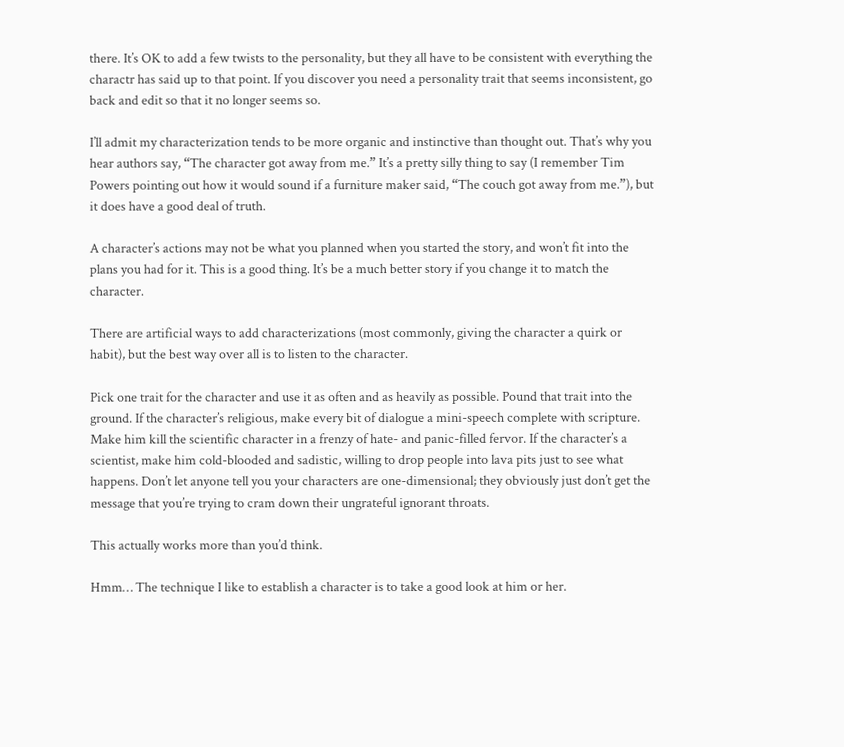there. It’s OK to add a few twists to the personality, but they all have to be consistent with everything the charactr has said up to that point. If you discover you need a personality trait that seems inconsistent, go back and edit so that it no longer seems so.

I’ll admit my characterization tends to be more organic and instinctive than thought out. That’s why you hear authors say, “The character got away from me.” It’s a pretty silly thing to say (I remember Tim Powers pointing out how it would sound if a furniture maker said, “The couch got away from me.”), but it does have a good deal of truth.

A character’s actions may not be what you planned when you started the story, and won’t fit into the plans you had for it. This is a good thing. It’s be a much better story if you change it to match the character.

There are artificial ways to add characterizations (most commonly, giving the character a quirk or habit), but the best way over all is to listen to the character.

Pick one trait for the character and use it as often and as heavily as possible. Pound that trait into the ground. If the character’s religious, make every bit of dialogue a mini-speech complete with scripture. Make him kill the scientific character in a frenzy of hate- and panic-filled fervor. If the character’s a scientist, make him cold-blooded and sadistic, willing to drop people into lava pits just to see what happens. Don’t let anyone tell you your characters are one-dimensional; they obviously just don’t get the message that you’re trying to cram down their ungrateful ignorant throats.

This actually works more than you’d think.

Hmm… The technique I like to establish a character is to take a good look at him or her.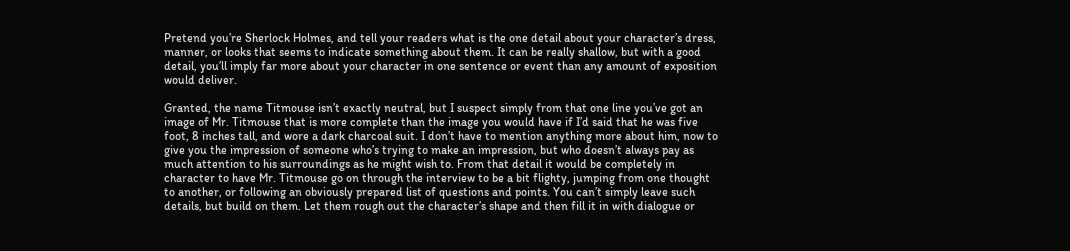Pretend you’re Sherlock Holmes, and tell your readers what is the one detail about your character’s dress, manner, or looks that seems to indicate something about them. It can be really shallow, but with a good detail, you’ll imply far more about your character in one sentence or event than any amount of exposition would deliver.

Granted, the name Titmouse isn’t exactly neutral, but I suspect simply from that one line you’ve got an image of Mr. Titmouse that is more complete than the image you would have if I’d said that he was five foot, 8 inches tall, and wore a dark charcoal suit. I don’t have to mention anything more about him, now to give you the impression of someone who’s trying to make an impression, but who doesn’t always pay as much attention to his surroundings as he might wish to. From that detail it would be completely in character to have Mr. Titmouse go on through the interview to be a bit flighty, jumping from one thought to another, or following an obviously prepared list of questions and points. You can’t simply leave such details, but build on them. Let them rough out the character’s shape and then fill it in with dialogue or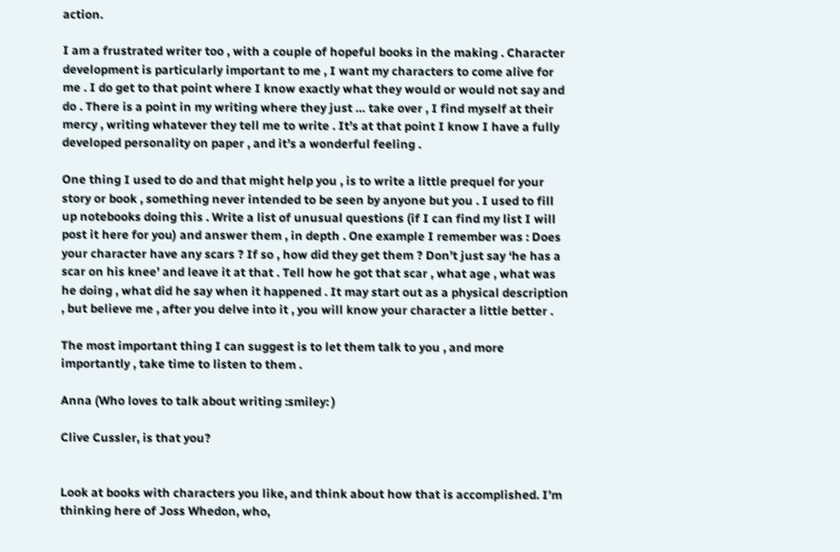action.

I am a frustrated writer too , with a couple of hopeful books in the making . Character development is particularly important to me , I want my characters to come alive for me . I do get to that point where I know exactly what they would or would not say and do . There is a point in my writing where they just … take over , I find myself at their mercy , writing whatever they tell me to write . It’s at that point I know I have a fully developed personality on paper , and it’s a wonderful feeling .

One thing I used to do and that might help you , is to write a little prequel for your story or book , something never intended to be seen by anyone but you . I used to fill up notebooks doing this . Write a list of unusual questions (if I can find my list I will post it here for you) and answer them , in depth . One example I remember was : Does your character have any scars ? If so , how did they get them ? Don’t just say ‘he has a scar on his knee’ and leave it at that . Tell how he got that scar , what age , what was he doing , what did he say when it happened . It may start out as a physical description , but believe me , after you delve into it , you will know your character a little better .

The most important thing I can suggest is to let them talk to you , and more importantly , take time to listen to them .

Anna (Who loves to talk about writing :smiley: )

Clive Cussler, is that you?


Look at books with characters you like, and think about how that is accomplished. I’m thinking here of Joss Whedon, who,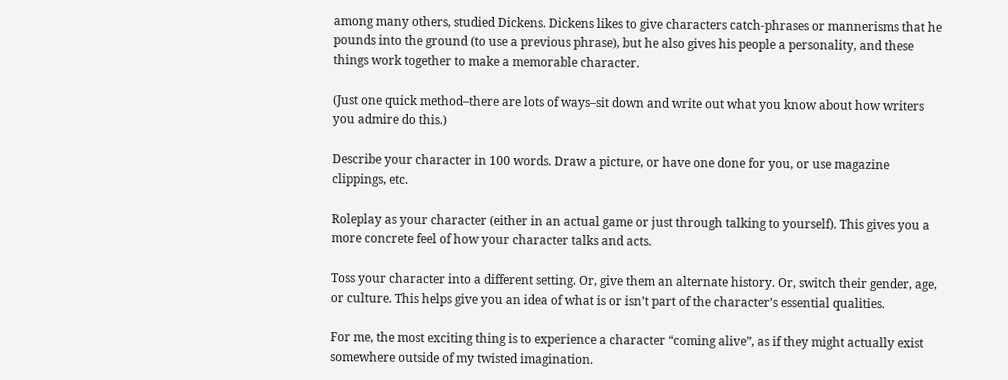among many others, studied Dickens. Dickens likes to give characters catch-phrases or mannerisms that he pounds into the ground (to use a previous phrase), but he also gives his people a personality, and these things work together to make a memorable character.

(Just one quick method–there are lots of ways–sit down and write out what you know about how writers you admire do this.)

Describe your character in 100 words. Draw a picture, or have one done for you, or use magazine clippings, etc.

Roleplay as your character (either in an actual game or just through talking to yourself). This gives you a more concrete feel of how your character talks and acts.

Toss your character into a different setting. Or, give them an alternate history. Or, switch their gender, age, or culture. This helps give you an idea of what is or isn’t part of the character’s essential qualities.

For me, the most exciting thing is to experience a character “coming alive”, as if they might actually exist somewhere outside of my twisted imagination.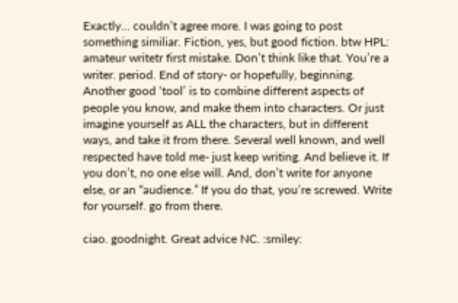Exactly… couldn’t agree more. I was going to post something similiar. Fiction, yes, but good fiction. btw HPL: amateur writetr first mistake. Don’t think like that. You’re a writer. period. End of story- or hopefully, beginning. Another good ‘tool’ is to combine different aspects of people you know, and make them into characters. Or just imagine yourself as ALL the characters, but in different ways, and take it from there. Several well known, and well respected have told me- just keep writing. And believe it. If you don’t, no one else will. And, don’t write for anyone else, or an “audience.” If you do that, you’re screwed. Write for yourself. go from there.

ciao. goodnight. Great advice NC. :smiley: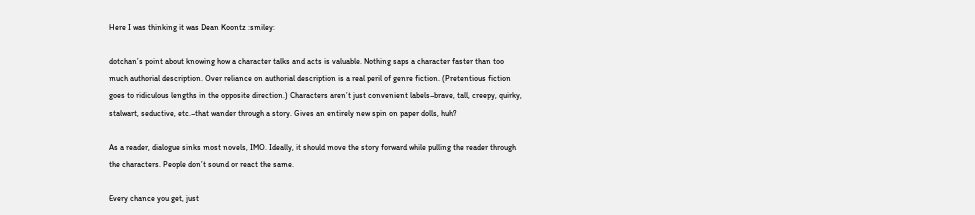Here I was thinking it was Dean Koontz :smiley:

dotchan’s point about knowing how a character talks and acts is valuable. Nothing saps a character faster than too much authorial description. Over reliance on authorial description is a real peril of genre fiction. (Pretentious fiction goes to ridiculous lengths in the opposite direction.) Characters aren’t just convenient labels–brave, tall, creepy, quirky, stalwart, seductive, etc.–that wander through a story. Gives an entirely new spin on paper dolls, huh?

As a reader, dialogue sinks most novels, IMO. Ideally, it should move the story forward while pulling the reader through the characters. People don’t sound or react the same.

Every chance you get, just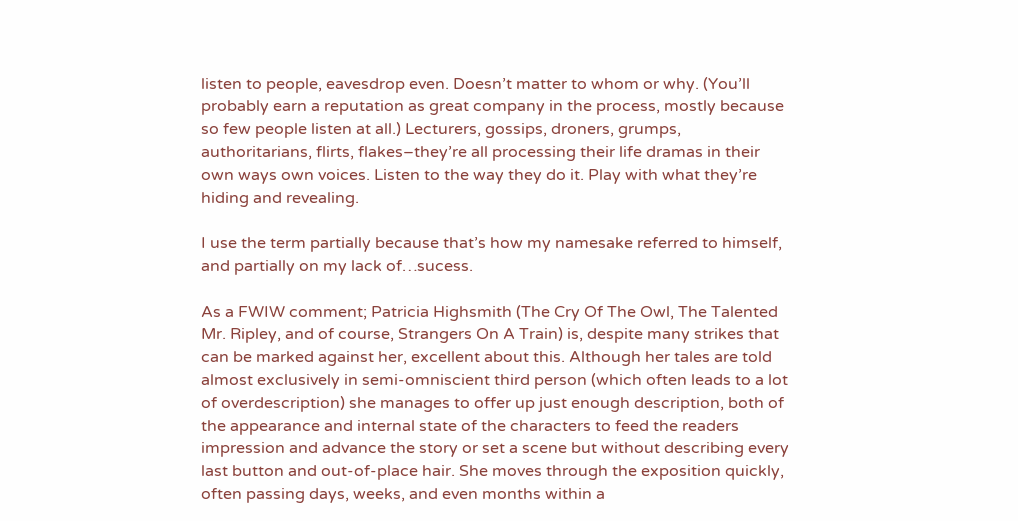listen to people, eavesdrop even. Doesn’t matter to whom or why. (You’ll probably earn a reputation as great company in the process, mostly because so few people listen at all.) Lecturers, gossips, droners, grumps, authoritarians, flirts, flakes–they’re all processing their life dramas in their own ways own voices. Listen to the way they do it. Play with what they’re hiding and revealing.

I use the term partially because that’s how my namesake referred to himself, and partially on my lack of…sucess.

As a FWIW comment; Patricia Highsmith (The Cry Of The Owl, The Talented Mr. Ripley, and of course, Strangers On A Train) is, despite many strikes that can be marked against her, excellent about this. Although her tales are told almost exclusively in semi-omniscient third person (which often leads to a lot of overdescription) she manages to offer up just enough description, both of the appearance and internal state of the characters to feed the readers impression and advance the story or set a scene but without describing every last button and out-of-place hair. She moves through the exposition quickly, often passing days, weeks, and even months within a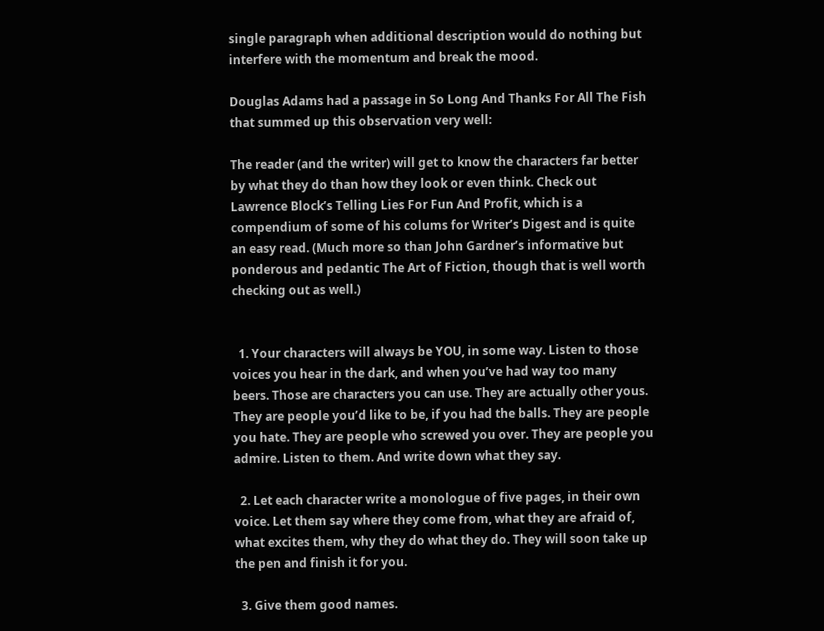single paragraph when additional description would do nothing but interfere with the momentum and break the mood.

Douglas Adams had a passage in So Long And Thanks For All The Fish that summed up this observation very well:

The reader (and the writer) will get to know the characters far better by what they do than how they look or even think. Check out Lawrence Block’s Telling Lies For Fun And Profit, which is a compendium of some of his colums for Writer’s Digest and is quite an easy read. (Much more so than John Gardner’s informative but ponderous and pedantic The Art of Fiction, though that is well worth checking out as well.)


  1. Your characters will always be YOU, in some way. Listen to those voices you hear in the dark, and when you’ve had way too many beers. Those are characters you can use. They are actually other yous. They are people you’d like to be, if you had the balls. They are people you hate. They are people who screwed you over. They are people you admire. Listen to them. And write down what they say.

  2. Let each character write a monologue of five pages, in their own voice. Let them say where they come from, what they are afraid of, what excites them, why they do what they do. They will soon take up the pen and finish it for you.

  3. Give them good names.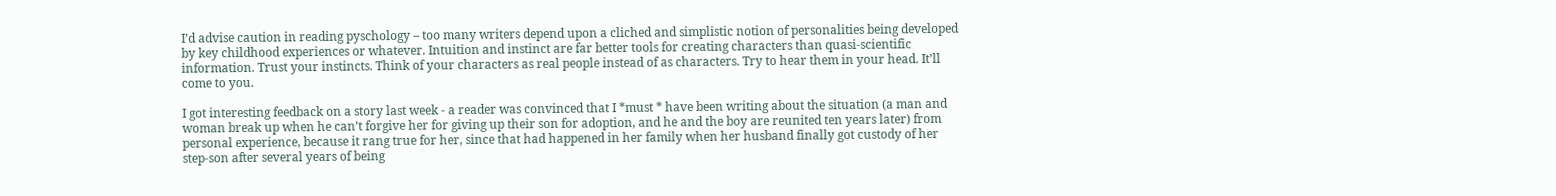I’d advise caution in reading pyschology – too many writers depend upon a cliched and simplistic notion of personalities being developed by key childhood experiences or whatever. Intuition and instinct are far better tools for creating characters than quasi-scientific information. Trust your instincts. Think of your characters as real people instead of as characters. Try to hear them in your head. It’ll come to you.

I got interesting feedback on a story last week - a reader was convinced that I *must * have been writing about the situation (a man and woman break up when he can’t forgive her for giving up their son for adoption, and he and the boy are reunited ten years later) from personal experience, because it rang true for her, since that had happened in her family when her husband finally got custody of her step-son after several years of being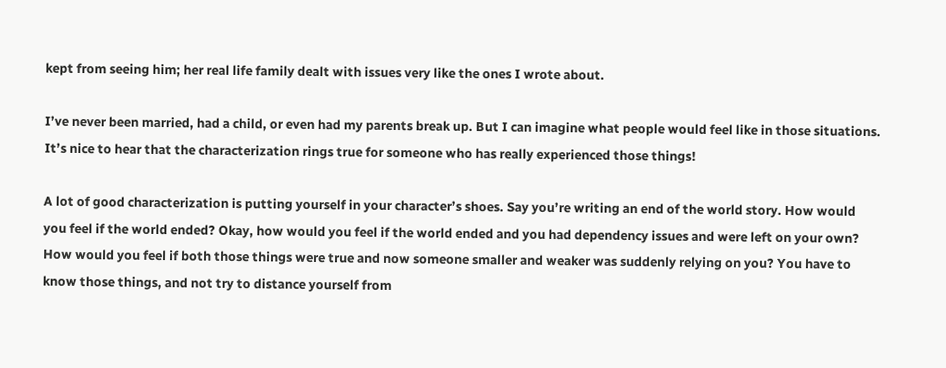kept from seeing him; her real life family dealt with issues very like the ones I wrote about.

I’ve never been married, had a child, or even had my parents break up. But I can imagine what people would feel like in those situations. It’s nice to hear that the characterization rings true for someone who has really experienced those things!

A lot of good characterization is putting yourself in your character’s shoes. Say you’re writing an end of the world story. How would you feel if the world ended? Okay, how would you feel if the world ended and you had dependency issues and were left on your own? How would you feel if both those things were true and now someone smaller and weaker was suddenly relying on you? You have to know those things, and not try to distance yourself from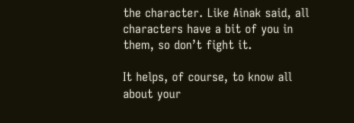the character. Like Ainak said, all characters have a bit of you in them, so don’t fight it.

It helps, of course, to know all about your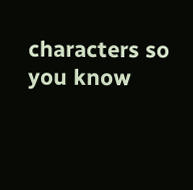characters so you know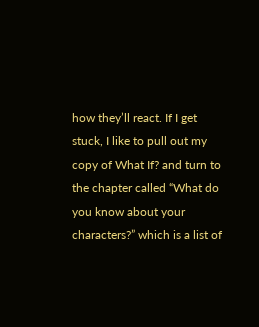how they’ll react. If I get stuck, I like to pull out my copy of What If? and turn to the chapter called “What do you know about your characters?” which is a list of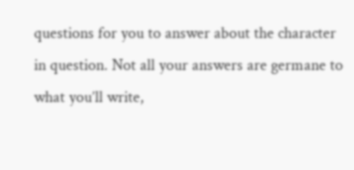questions for you to answer about the character in question. Not all your answers are germane to what you’ll write,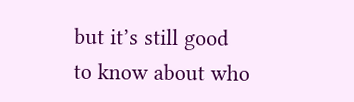but it’s still good to know about who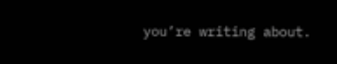you’re writing about.